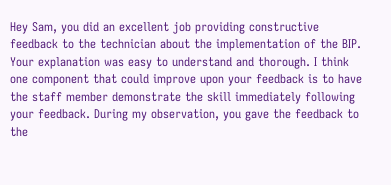Hey Sam, you did an excellent job providing constructive feedback to the technician about the implementation of the BIP. Your explanation was easy to understand and thorough. I think one component that could improve upon your feedback is to have the staff member demonstrate the skill immediately following your feedback. During my observation, you gave the feedback to the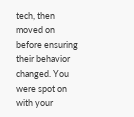tech, then moved on before ensuring their behavior changed. You were spot on with your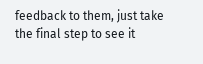feedback to them, just take the final step to see it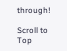through!

Scroll to Top